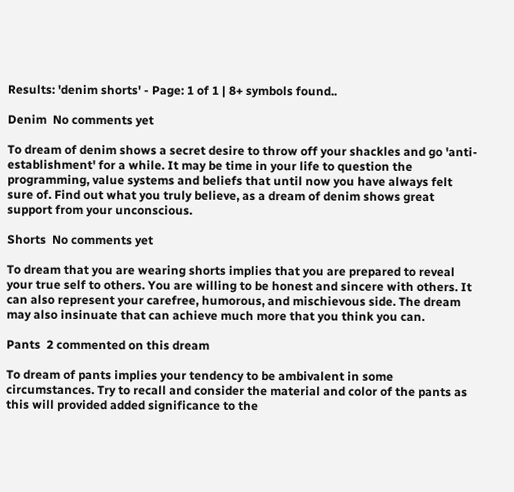Results: 'denim shorts' - Page: 1 of 1 | 8+ symbols found..

Denim  No comments yet

To dream of denim shows a secret desire to throw off your shackles and go 'anti-establishment' for a while. It may be time in your life to question the programming, value systems and beliefs that until now you have always felt sure of. Find out what you truly believe, as a dream of denim shows great support from your unconscious.

Shorts  No comments yet

To dream that you are wearing shorts implies that you are prepared to reveal your true self to others. You are willing to be honest and sincere with others. It can also represent your carefree, humorous, and mischievous side. The dream may also insinuate that can achieve much more that you think you can.

Pants  2 commented on this dream

To dream of pants implies your tendency to be ambivalent in some circumstances. Try to recall and consider the material and color of the pants as this will provided added significance to the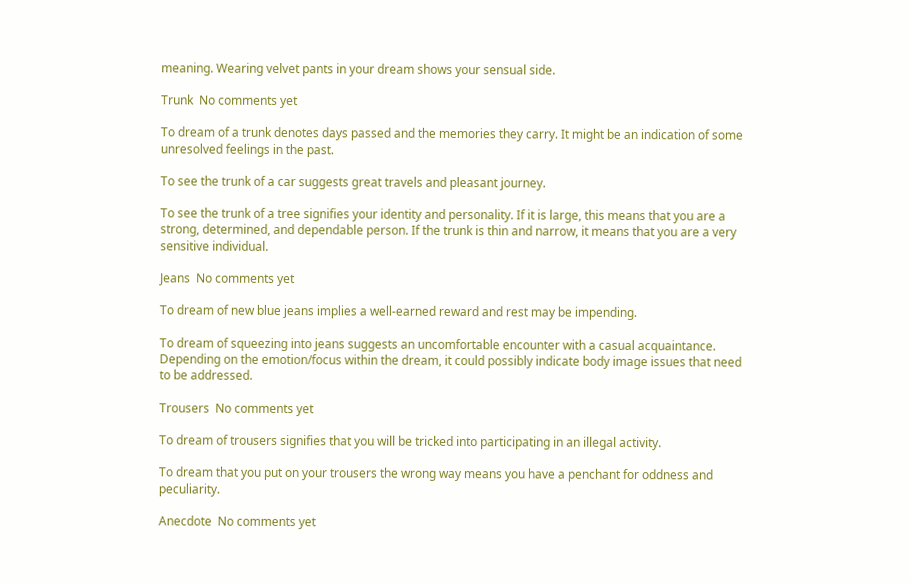meaning. Wearing velvet pants in your dream shows your sensual side.

Trunk  No comments yet

To dream of a trunk denotes days passed and the memories they carry. It might be an indication of some unresolved feelings in the past.

To see the trunk of a car suggests great travels and pleasant journey.

To see the trunk of a tree signifies your identity and personality. If it is large, this means that you are a strong, determined, and dependable person. If the trunk is thin and narrow, it means that you are a very sensitive individual.

Jeans  No comments yet

To dream of new blue jeans implies a well-earned reward and rest may be impending.

To dream of squeezing into jeans suggests an uncomfortable encounter with a casual acquaintance. Depending on the emotion/focus within the dream, it could possibly indicate body image issues that need to be addressed.

Trousers  No comments yet

To dream of trousers signifies that you will be tricked into participating in an illegal activity.

To dream that you put on your trousers the wrong way means you have a penchant for oddness and peculiarity.

Anecdote  No comments yet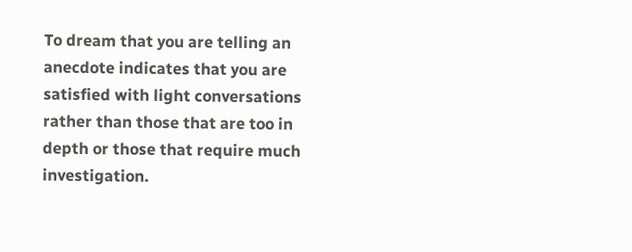To dream that you are telling an anecdote indicates that you are satisfied with light conversations rather than those that are too in depth or those that require much investigation.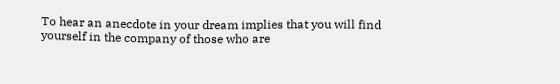To hear an anecdote in your dream implies that you will find yourself in the company of those who are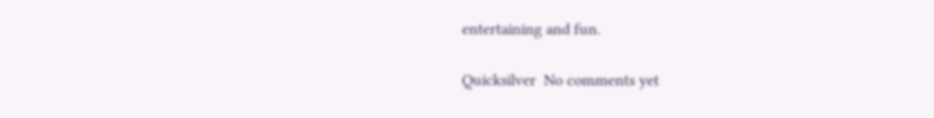entertaining and fun.

Quicksilver  No comments yet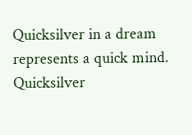Quicksilver in a dream represents a quick mind.
Quicksilver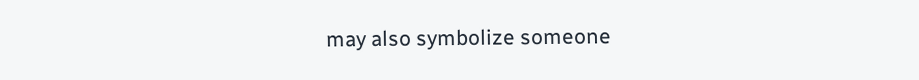may also symbolize someone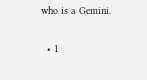who is a Gemini.

  • 1